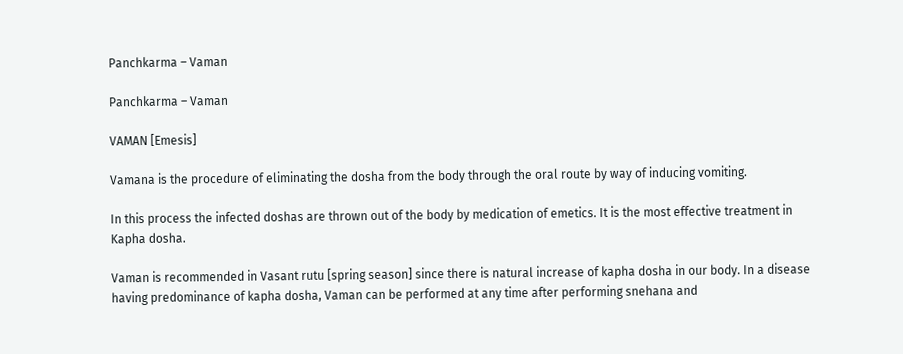Panchkarma – Vaman

Panchkarma – Vaman

VAMAN [Emesis]

Vamana is the procedure of eliminating the dosha from the body through the oral route by way of inducing vomiting.

In this process the infected doshas are thrown out of the body by medication of emetics. It is the most effective treatment in Kapha dosha.

Vaman is recommended in Vasant rutu [spring season] since there is natural increase of kapha dosha in our body. In a disease having predominance of kapha dosha, Vaman can be performed at any time after performing snehana and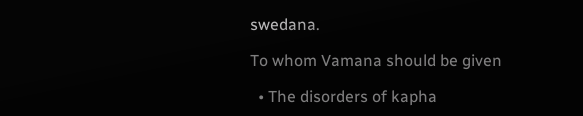swedana.

To whom Vamana should be given

  • The disorders of kapha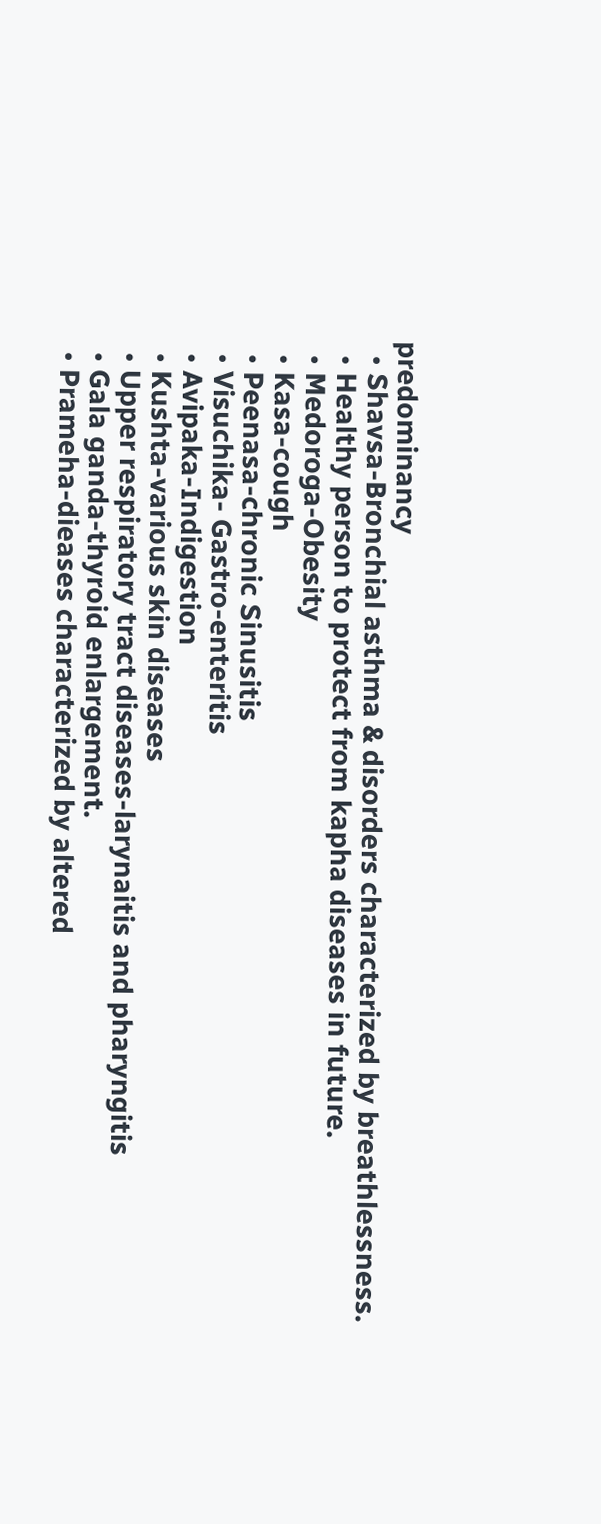predominancy
  • Shavsa-Bronchial asthma & disorders characterized by breathlessness.
  • Healthy person to protect from kapha diseases in future.
  • Medoroga-Obesity
  • Kasa-cough
  • Peenasa-chronic Sinusitis
  • Visuchika- Gastro-enteritis
  • Avipaka-Indigestion
  • Kushta-various skin diseases
  • Upper respiratory tract diseases-larynaitis and pharyngitis
  • Gala ganda-thyroid enlargement.
  • Prameha-dieases characterized by altered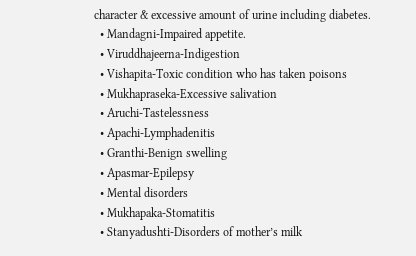character & excessive amount of urine including diabetes.
  • Mandagni-Impaired appetite.
  • Viruddhajeerna-Indigestion
  • Vishapita-Toxic condition who has taken poisons
  • Mukhapraseka-Excessive salivation
  • Aruchi-Tastelessness
  • Apachi-Lymphadenitis
  • Granthi-Benign swelling
  • Apasmar-Epilepsy
  • Mental disorders
  • Mukhapaka-Stomatitis
  • Stanyadushti-Disorders of mother’s milk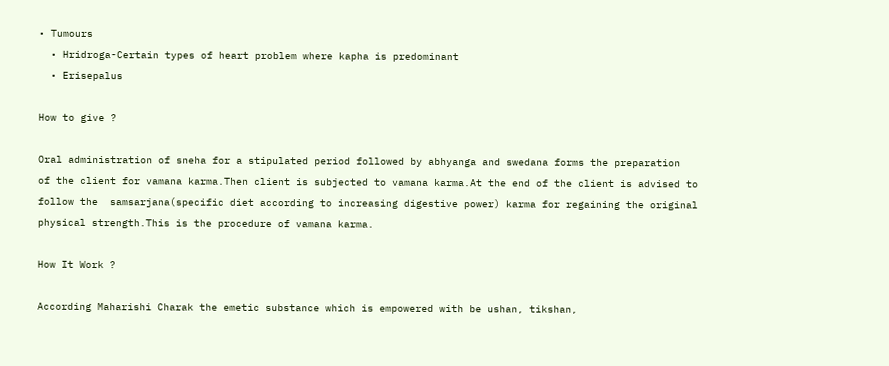• Tumours
  • Hridroga-Certain types of heart problem where kapha is predominant
  • Erisepalus

How to give ?

Oral administration of sneha for a stipulated period followed by abhyanga and swedana forms the preparation  of the client for vamana karma.Then client is subjected to vamana karma.At the end of the client is advised to follow the  samsarjana(specific diet according to increasing digestive power) karma for regaining the original physical strength.This is the procedure of vamana karma.

How It Work ?

According Maharishi Charak the emetic substance which is empowered with be ushan, tikshan,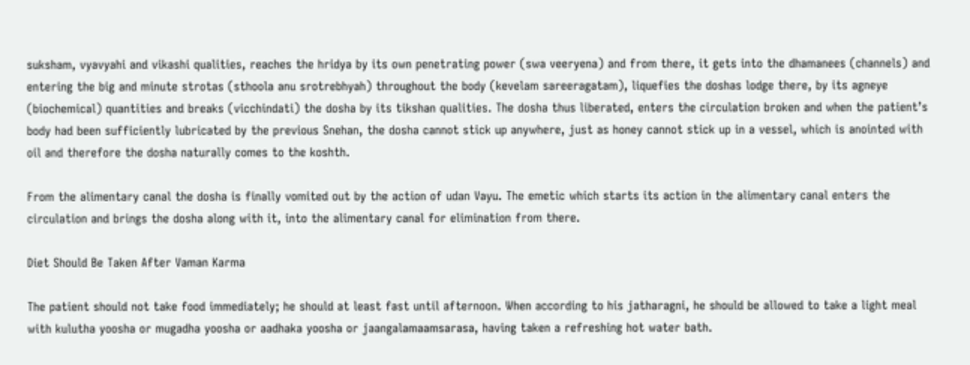suksham, vyavyahi and vikashi qualities, reaches the hridya by its own penetrating power (swa veeryena) and from there, it gets into the dhamanees (channels) and entering the big and minute strotas (sthoola anu srotrebhyah) throughout the body (kevelam sareeragatam), liquefies the doshas lodge there, by its agneye (biochemical) quantities and breaks (vicchindati) the dosha by its tikshan qualities. The dosha thus liberated, enters the circulation broken and when the patient’s body had been sufficiently lubricated by the previous Snehan, the dosha cannot stick up anywhere, just as honey cannot stick up in a vessel, which is anointed with oil and therefore the dosha naturally comes to the koshth.

From the alimentary canal the dosha is finally vomited out by the action of udan Vayu. The emetic which starts its action in the alimentary canal enters the circulation and brings the dosha along with it, into the alimentary canal for elimination from there.

Diet Should Be Taken After Vaman Karma

The patient should not take food immediately; he should at least fast until afternoon. When according to his jatharagni, he should be allowed to take a light meal with kulutha yoosha or mugadha yoosha or aadhaka yoosha or jaangalamaamsarasa, having taken a refreshing hot water bath.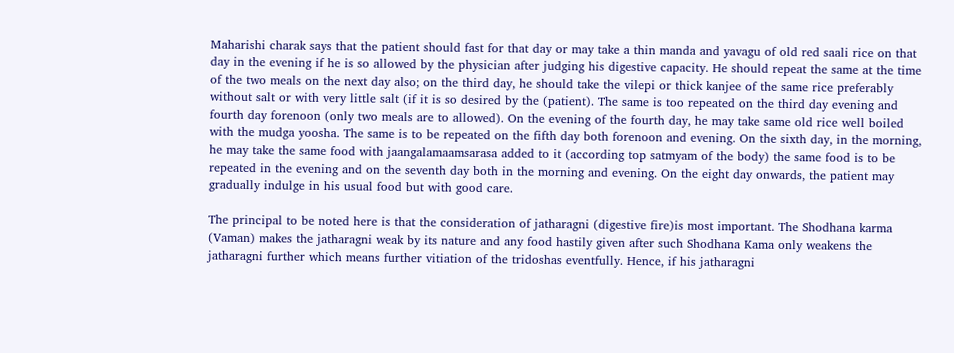Maharishi charak says that the patient should fast for that day or may take a thin manda and yavagu of old red saali rice on that day in the evening if he is so allowed by the physician after judging his digestive capacity. He should repeat the same at the time of the two meals on the next day also; on the third day, he should take the vilepi or thick kanjee of the same rice preferably without salt or with very little salt (if it is so desired by the (patient). The same is too repeated on the third day evening and fourth day forenoon (only two meals are to allowed). On the evening of the fourth day, he may take same old rice well boiled with the mudga yoosha. The same is to be repeated on the fifth day both forenoon and evening. On the sixth day, in the morning, he may take the same food with jaangalamaamsarasa added to it (according top satmyam of the body) the same food is to be repeated in the evening and on the seventh day both in the morning and evening. On the eight day onwards, the patient may gradually indulge in his usual food but with good care.

The principal to be noted here is that the consideration of jatharagni (digestive fire)is most important. The Shodhana karma (Vaman) makes the jatharagni weak by its nature and any food hastily given after such Shodhana Kama only weakens the jatharagni further which means further vitiation of the tridoshas eventfully. Hence, if his jatharagni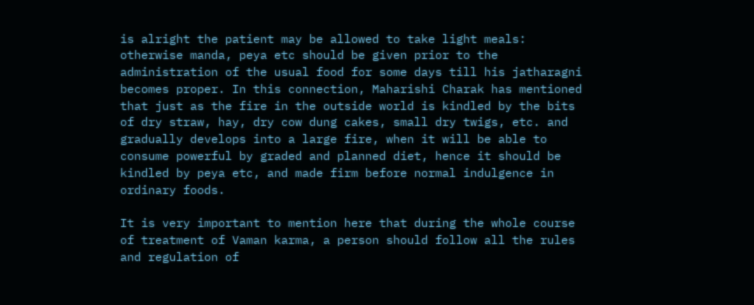is alright the patient may be allowed to take light meals: otherwise manda, peya etc should be given prior to the administration of the usual food for some days till his jatharagni becomes proper. In this connection, Maharishi Charak has mentioned that just as the fire in the outside world is kindled by the bits of dry straw, hay, dry cow dung cakes, small dry twigs, etc. and gradually develops into a large fire, when it will be able to consume powerful by graded and planned diet, hence it should be kindled by peya etc, and made firm before normal indulgence in ordinary foods.

It is very important to mention here that during the whole course of treatment of Vaman karma, a person should follow all the rules and regulation of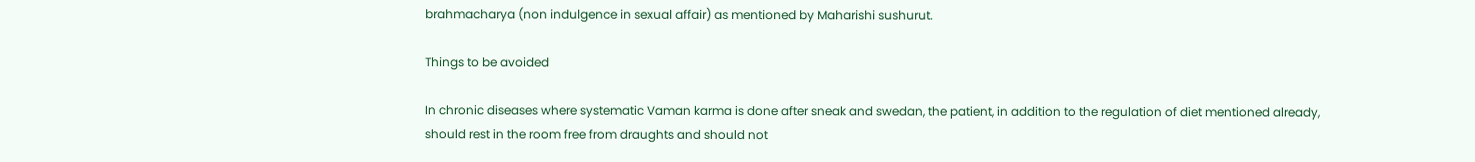brahmacharya (non indulgence in sexual affair) as mentioned by Maharishi sushurut.

Things to be avoided

In chronic diseases where systematic Vaman karma is done after sneak and swedan, the patient, in addition to the regulation of diet mentioned already, should rest in the room free from draughts and should not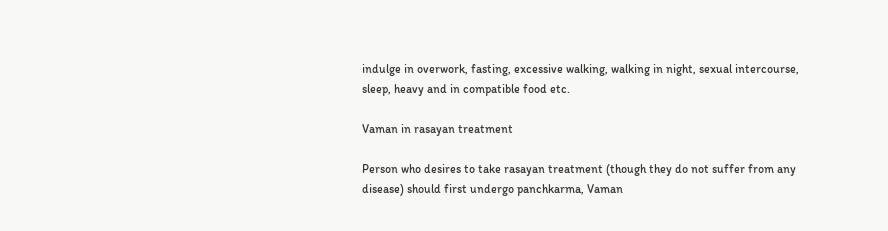indulge in overwork, fasting, excessive walking, walking in night, sexual intercourse, sleep, heavy and in compatible food etc.

Vaman in rasayan treatment

Person who desires to take rasayan treatment (though they do not suffer from any disease) should first undergo panchkarma, Vaman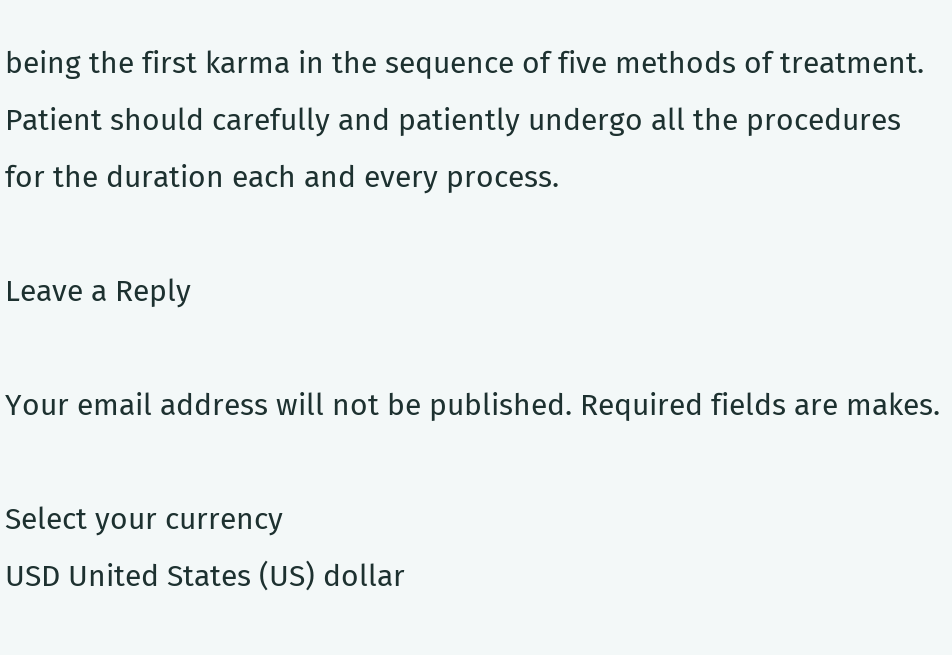being the first karma in the sequence of five methods of treatment. Patient should carefully and patiently undergo all the procedures for the duration each and every process.

Leave a Reply

Your email address will not be published. Required fields are makes.

Select your currency
USD United States (US) dollar